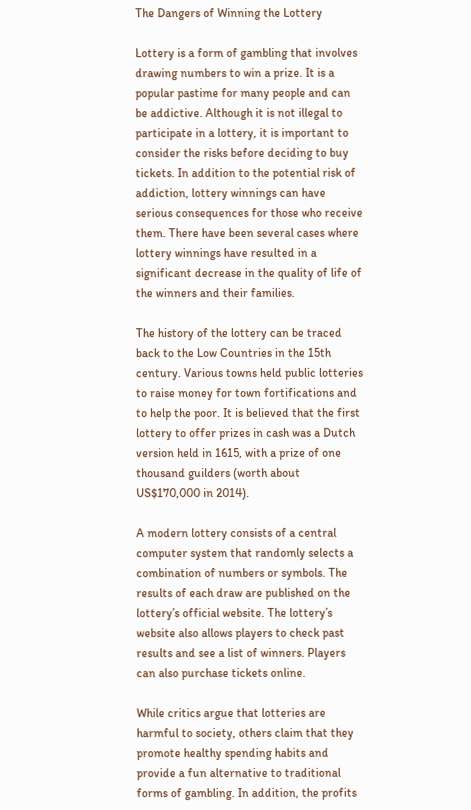The Dangers of Winning the Lottery

Lottery is a form of gambling that involves drawing numbers to win a prize. It is a popular pastime for many people and can be addictive. Although it is not illegal to participate in a lottery, it is important to consider the risks before deciding to buy tickets. In addition to the potential risk of addiction, lottery winnings can have serious consequences for those who receive them. There have been several cases where lottery winnings have resulted in a significant decrease in the quality of life of the winners and their families.

The history of the lottery can be traced back to the Low Countries in the 15th century. Various towns held public lotteries to raise money for town fortifications and to help the poor. It is believed that the first lottery to offer prizes in cash was a Dutch version held in 1615, with a prize of one thousand guilders (worth about US$170,000 in 2014).

A modern lottery consists of a central computer system that randomly selects a combination of numbers or symbols. The results of each draw are published on the lottery’s official website. The lottery’s website also allows players to check past results and see a list of winners. Players can also purchase tickets online.

While critics argue that lotteries are harmful to society, others claim that they promote healthy spending habits and provide a fun alternative to traditional forms of gambling. In addition, the profits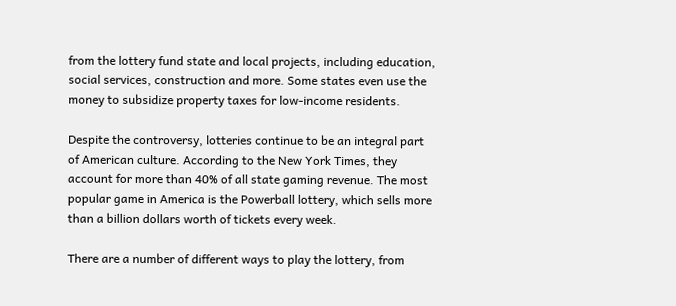from the lottery fund state and local projects, including education, social services, construction and more. Some states even use the money to subsidize property taxes for low-income residents.

Despite the controversy, lotteries continue to be an integral part of American culture. According to the New York Times, they account for more than 40% of all state gaming revenue. The most popular game in America is the Powerball lottery, which sells more than a billion dollars worth of tickets every week.

There are a number of different ways to play the lottery, from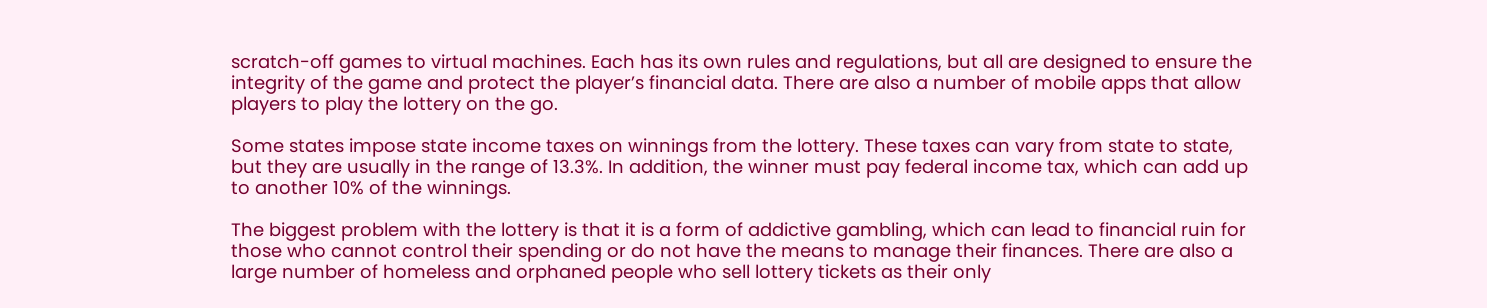scratch-off games to virtual machines. Each has its own rules and regulations, but all are designed to ensure the integrity of the game and protect the player’s financial data. There are also a number of mobile apps that allow players to play the lottery on the go.

Some states impose state income taxes on winnings from the lottery. These taxes can vary from state to state, but they are usually in the range of 13.3%. In addition, the winner must pay federal income tax, which can add up to another 10% of the winnings.

The biggest problem with the lottery is that it is a form of addictive gambling, which can lead to financial ruin for those who cannot control their spending or do not have the means to manage their finances. There are also a large number of homeless and orphaned people who sell lottery tickets as their only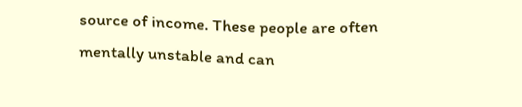source of income. These people are often mentally unstable and can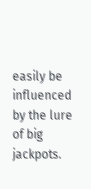easily be influenced by the lure of big jackpots.